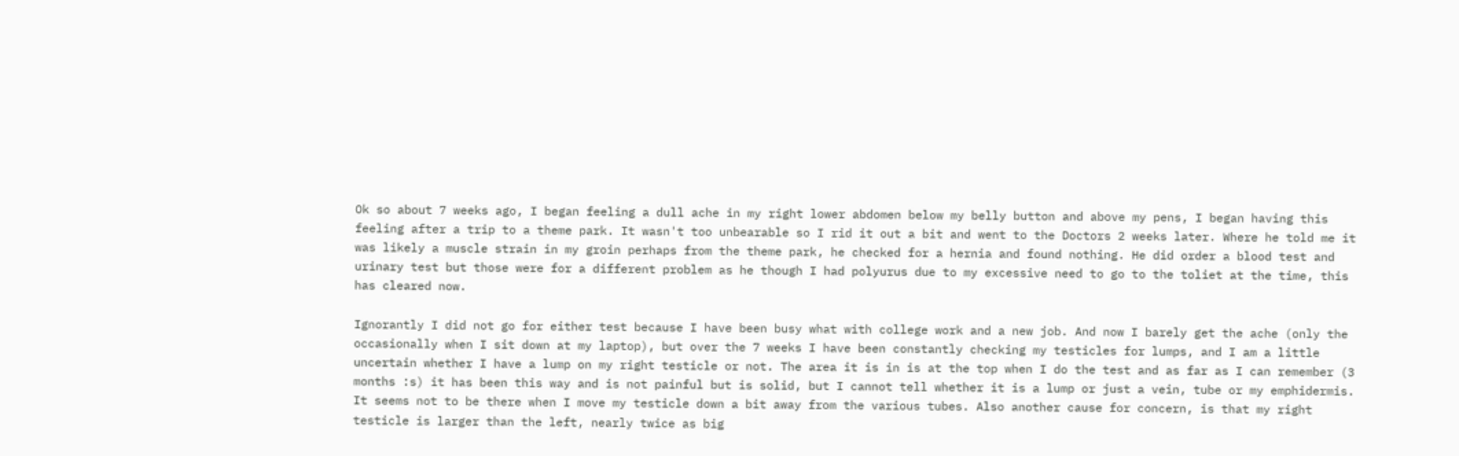Ok so about 7 weeks ago, I began feeling a dull ache in my right lower abdomen below my belly button and above my pens, I began having this feeling after a trip to a theme park. It wasn't too unbearable so I rid it out a bit and went to the Doctors 2 weeks later. Where he told me it was likely a muscle strain in my groin perhaps from the theme park, he checked for a hernia and found nothing. He did order a blood test and urinary test but those were for a different problem as he though I had polyurus due to my excessive need to go to the toliet at the time, this has cleared now.

Ignorantly I did not go for either test because I have been busy what with college work and a new job. And now I barely get the ache (only the occasionally when I sit down at my laptop), but over the 7 weeks I have been constantly checking my testicles for lumps, and I am a little uncertain whether I have a lump on my right testicle or not. The area it is in is at the top when I do the test and as far as I can remember (3 months :s) it has been this way and is not painful but is solid, but I cannot tell whether it is a lump or just a vein, tube or my emphidermis. It seems not to be there when I move my testicle down a bit away from the various tubes. Also another cause for concern, is that my right testicle is larger than the left, nearly twice as big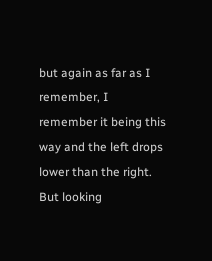but again as far as I remember, I remember it being this way and the left drops lower than the right. But looking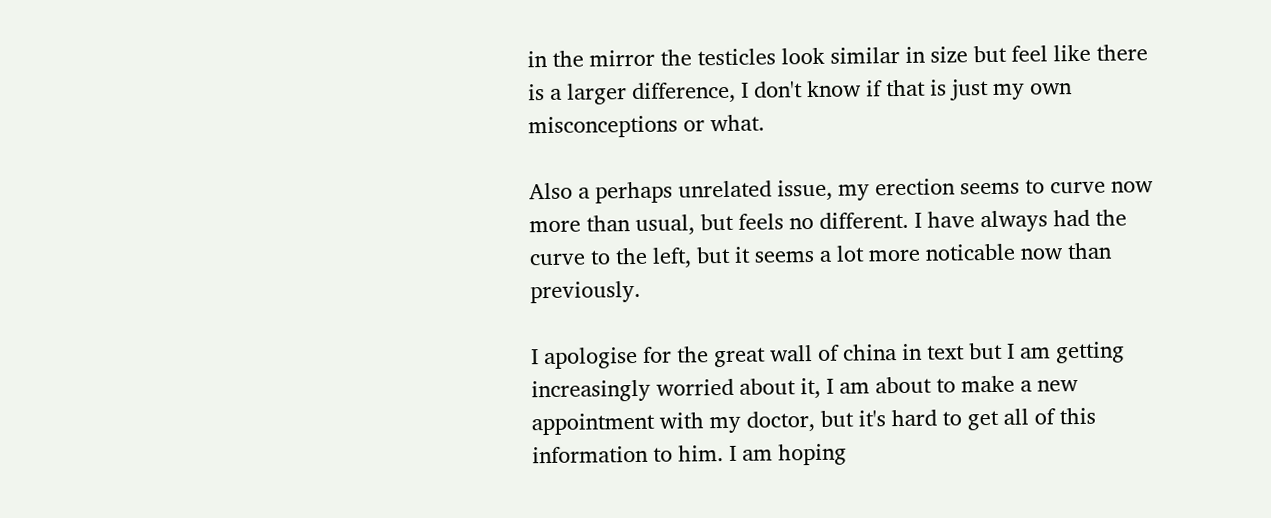in the mirror the testicles look similar in size but feel like there is a larger difference, I don't know if that is just my own misconceptions or what.

Also a perhaps unrelated issue, my erection seems to curve now more than usual, but feels no different. I have always had the curve to the left, but it seems a lot more noticable now than previously.

I apologise for the great wall of china in text but I am getting increasingly worried about it, I am about to make a new appointment with my doctor, but it's hard to get all of this information to him. I am hoping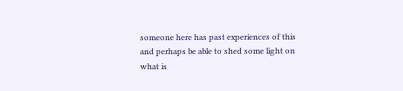someone here has past experiences of this and perhaps be able to shed some light on what is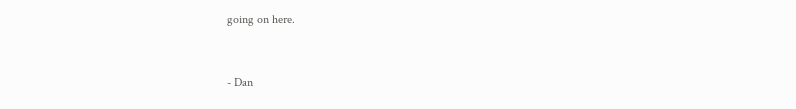going on here.


- Dan